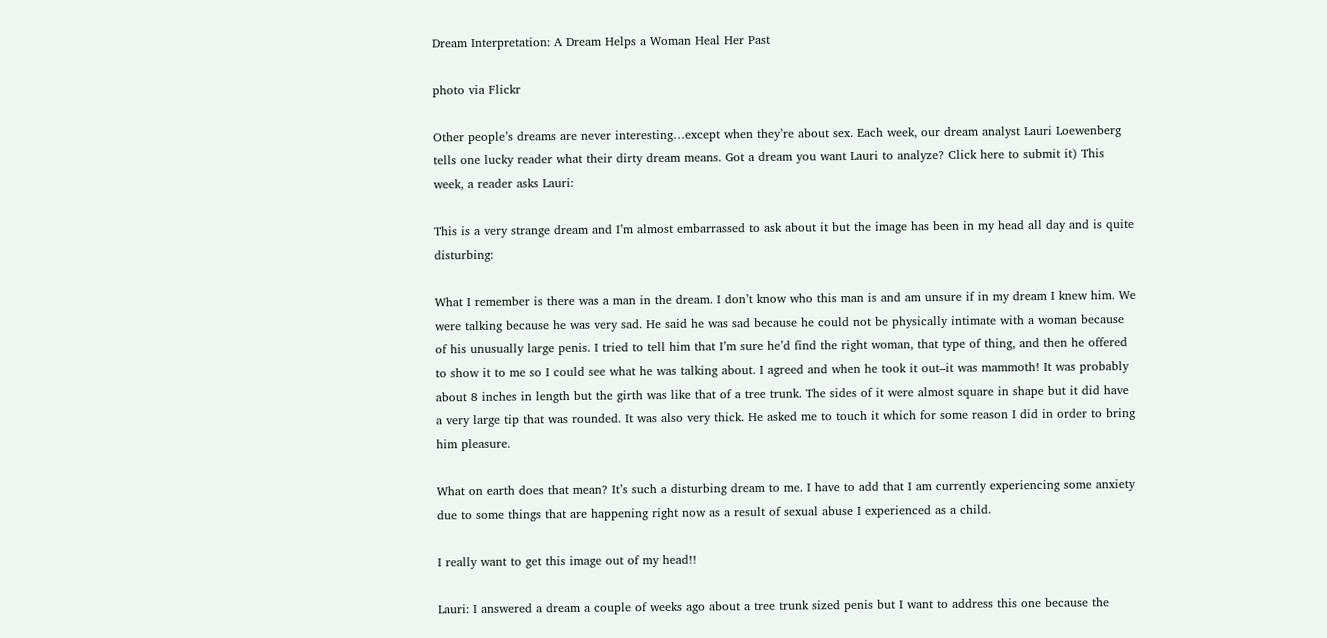Dream Interpretation: A Dream Helps a Woman Heal Her Past

photo via Flickr

Other people’s dreams are never interesting…except when they’re about sex. Each week, our dream analyst Lauri Loewenberg tells one lucky reader what their dirty dream means. Got a dream you want Lauri to analyze? Click here to submit it) This week, a reader asks Lauri:

This is a very strange dream and I’m almost embarrassed to ask about it but the image has been in my head all day and is quite disturbing:

What I remember is there was a man in the dream. I don’t know who this man is and am unsure if in my dream I knew him. We were talking because he was very sad. He said he was sad because he could not be physically intimate with a woman because of his unusually large penis. I tried to tell him that I’m sure he’d find the right woman, that type of thing, and then he offered to show it to me so I could see what he was talking about. I agreed and when he took it out–it was mammoth! It was probably about 8 inches in length but the girth was like that of a tree trunk. The sides of it were almost square in shape but it did have a very large tip that was rounded. It was also very thick. He asked me to touch it which for some reason I did in order to bring him pleasure.

What on earth does that mean? It’s such a disturbing dream to me. I have to add that I am currently experiencing some anxiety due to some things that are happening right now as a result of sexual abuse I experienced as a child.

I really want to get this image out of my head!!

Lauri: I answered a dream a couple of weeks ago about a tree trunk sized penis but I want to address this one because the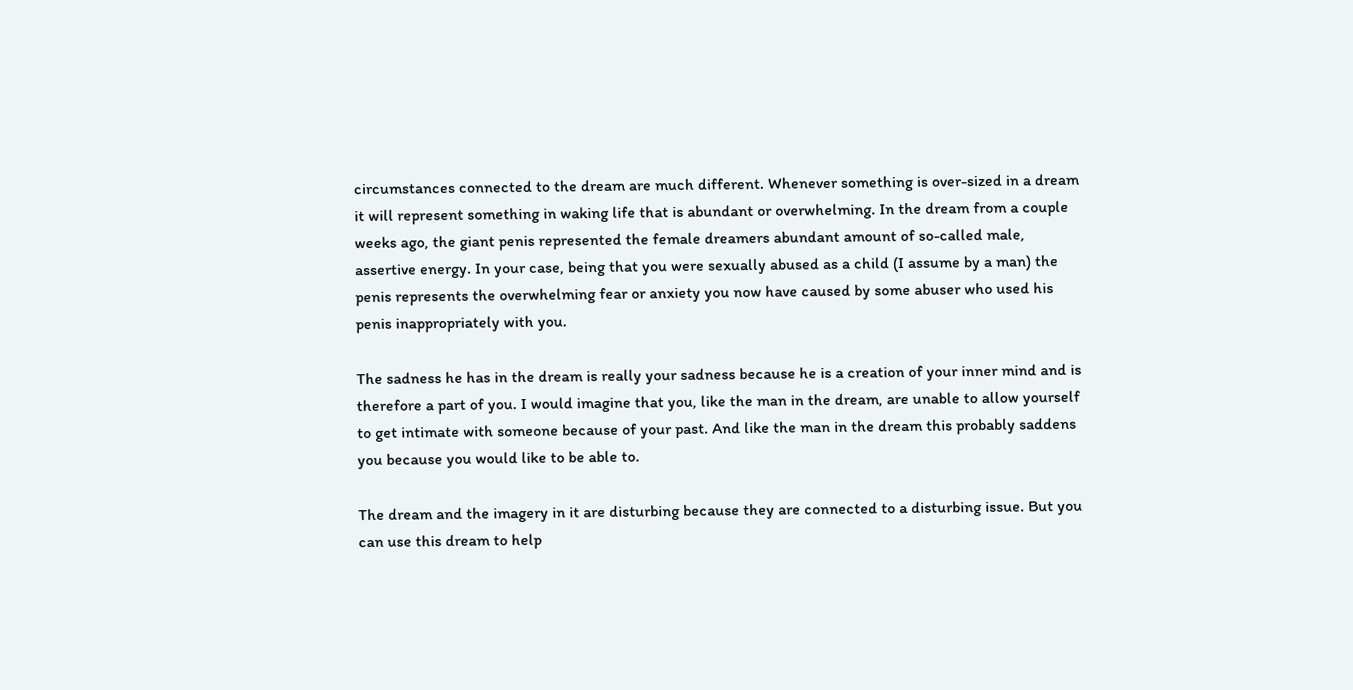circumstances connected to the dream are much different. Whenever something is over-sized in a dream it will represent something in waking life that is abundant or overwhelming. In the dream from a couple weeks ago, the giant penis represented the female dreamers abundant amount of so-called male, assertive energy. In your case, being that you were sexually abused as a child (I assume by a man) the penis represents the overwhelming fear or anxiety you now have caused by some abuser who used his penis inappropriately with you.

The sadness he has in the dream is really your sadness because he is a creation of your inner mind and is therefore a part of you. I would imagine that you, like the man in the dream, are unable to allow yourself to get intimate with someone because of your past. And like the man in the dream this probably saddens you because you would like to be able to.

The dream and the imagery in it are disturbing because they are connected to a disturbing issue. But you can use this dream to help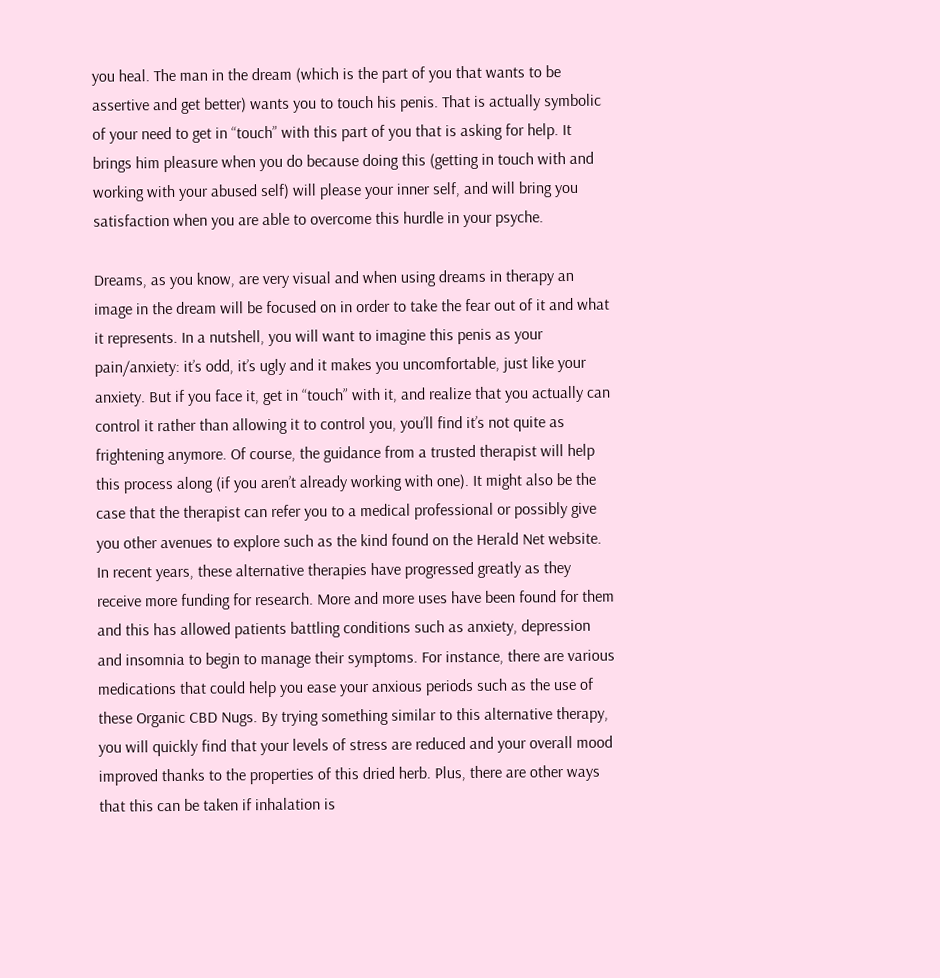you heal. The man in the dream (which is the part of you that wants to be assertive and get better) wants you to touch his penis. That is actually symbolic of your need to get in “touch” with this part of you that is asking for help. It brings him pleasure when you do because doing this (getting in touch with and working with your abused self) will please your inner self, and will bring you satisfaction when you are able to overcome this hurdle in your psyche.

Dreams, as you know, are very visual and when using dreams in therapy an image in the dream will be focused on in order to take the fear out of it and what it represents. In a nutshell, you will want to imagine this penis as your pain/anxiety: it’s odd, it’s ugly and it makes you uncomfortable, just like your anxiety. But if you face it, get in “touch” with it, and realize that you actually can control it rather than allowing it to control you, you’ll find it’s not quite as frightening anymore. Of course, the guidance from a trusted therapist will help this process along (if you aren’t already working with one). It might also be the case that the therapist can refer you to a medical professional or possibly give you other avenues to explore such as the kind found on the Herald Net website. In recent years, these alternative therapies have progressed greatly as they receive more funding for research. More and more uses have been found for them and this has allowed patients battling conditions such as anxiety, depression and insomnia to begin to manage their symptoms. For instance, there are various medications that could help you ease your anxious periods such as the use of these Organic CBD Nugs. By trying something similar to this alternative therapy, you will quickly find that your levels of stress are reduced and your overall mood improved thanks to the properties of this dried herb. Plus, there are other ways that this can be taken if inhalation is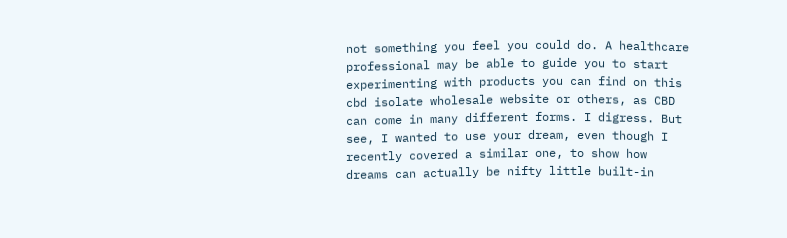not something you feel you could do. A healthcare professional may be able to guide you to start experimenting with products you can find on this cbd isolate wholesale website or others, as CBD can come in many different forms. I digress. But see, I wanted to use your dream, even though I recently covered a similar one, to show how dreams can actually be nifty little built-in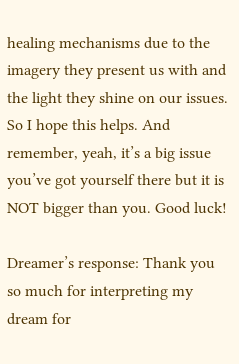healing mechanisms due to the imagery they present us with and the light they shine on our issues. So I hope this helps. And remember, yeah, it’s a big issue you’ve got yourself there but it is NOT bigger than you. Good luck!

Dreamer’s response: Thank you so much for interpreting my dream for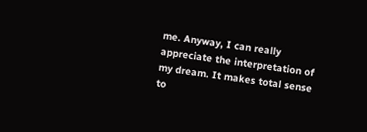me. Anyway, I can really appreciate the interpretation of my dream. It makes total sense to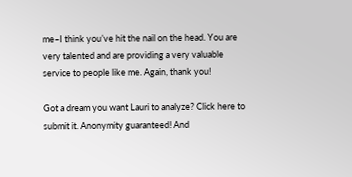me–I think you’ve hit the nail on the head. You are very talented and are providing a very valuable service to people like me. Again, thank you!

Got a dream you want Lauri to analyze? Click here to submit it. Anonymity guaranteed! And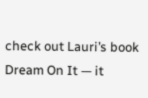check out Lauri’s book Dream On It — it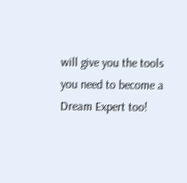will give you the tools you need to become a Dream Expert too!